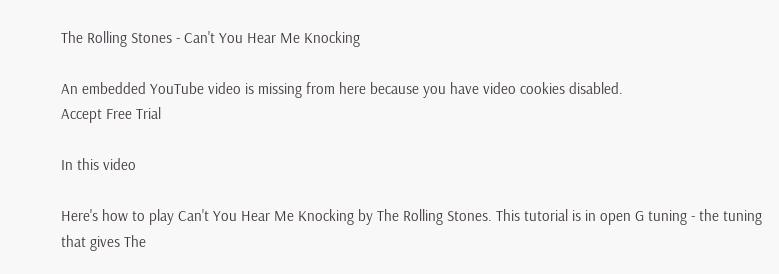The Rolling Stones - Can't You Hear Me Knocking

An embedded YouTube video is missing from here because you have video cookies disabled.
Accept Free Trial

In this video

Here's how to play Can't You Hear Me Knocking by The Rolling Stones. This tutorial is in open G tuning - the tuning that gives The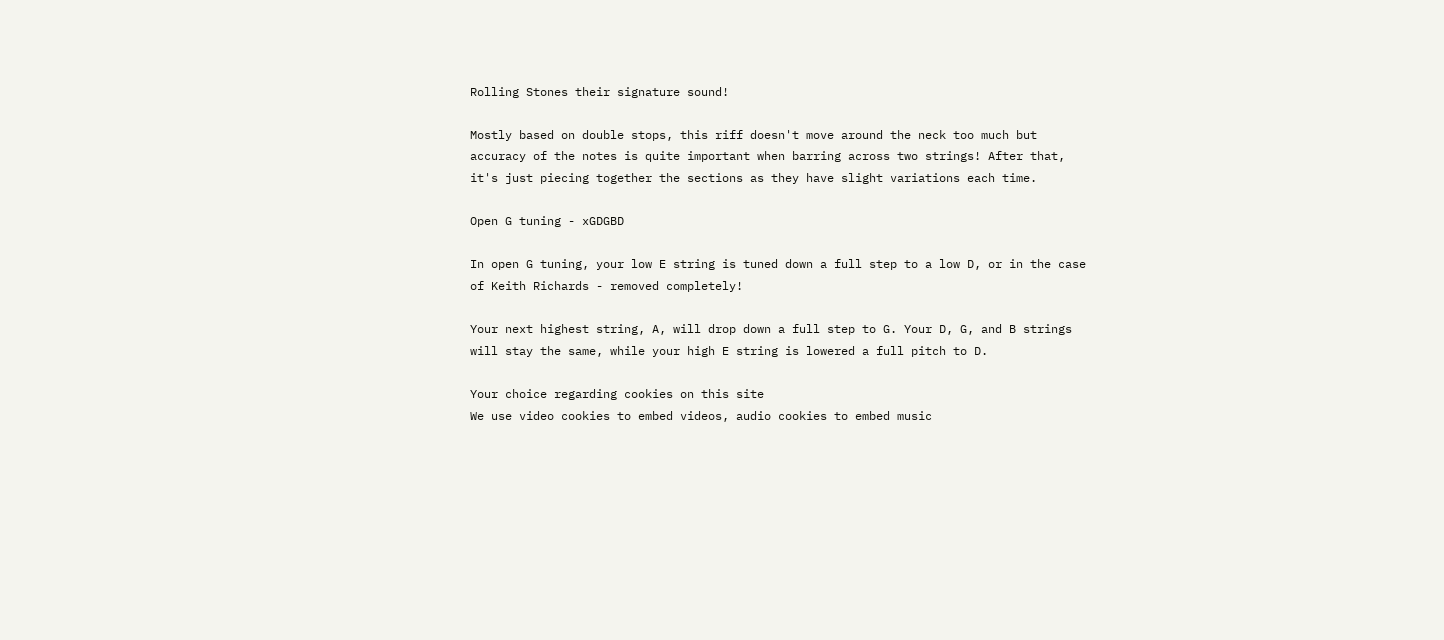Rolling Stones their signature sound!

Mostly based on double stops, this riff doesn't move around the neck too much but accuracy of the notes is quite important when barring across two strings! After that, it's just piecing together the sections as they have slight variations each time.

Open G tuning - xGDGBD

In open G tuning, your low E string is tuned down a full step to a low D, or in the case of Keith Richards - removed completely!

Your next highest string, A, will drop down a full step to G. Your D, G, and B strings will stay the same, while your high E string is lowered a full pitch to D.

Your choice regarding cookies on this site
We use video cookies to embed videos, audio cookies to embed music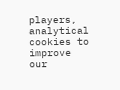players, analytical cookies to improve our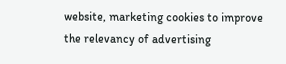website, marketing cookies to improve the relevancy of advertising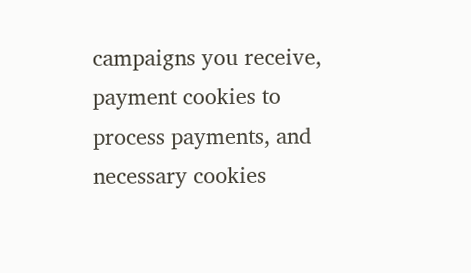campaigns you receive, payment cookies to process payments, and necessary cookies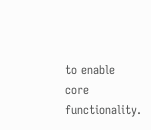to enable core functionality.